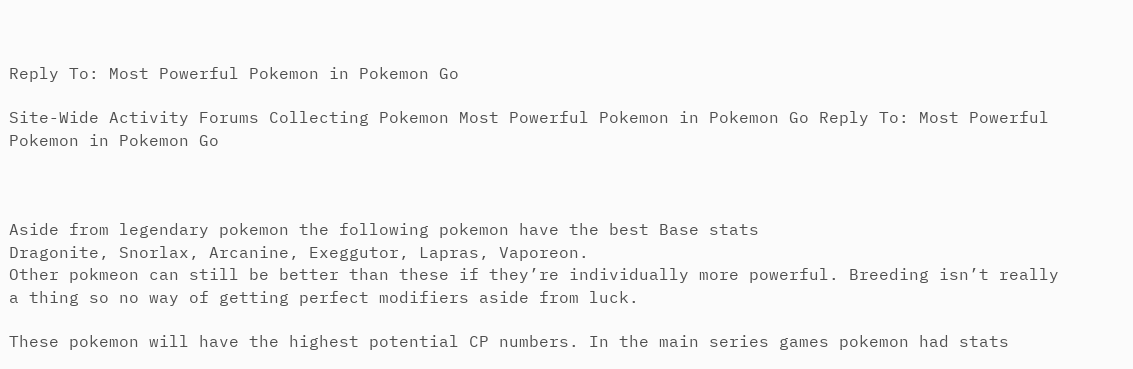Reply To: Most Powerful Pokemon in Pokemon Go

Site-Wide Activity Forums Collecting Pokemon Most Powerful Pokemon in Pokemon Go Reply To: Most Powerful Pokemon in Pokemon Go



Aside from legendary pokemon the following pokemon have the best Base stats
Dragonite, Snorlax, Arcanine, Exeggutor, Lapras, Vaporeon.
Other pokmeon can still be better than these if they’re individually more powerful. Breeding isn’t really a thing so no way of getting perfect modifiers aside from luck.

These pokemon will have the highest potential CP numbers. In the main series games pokemon had stats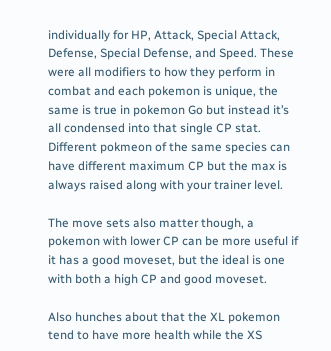individually for HP, Attack, Special Attack, Defense, Special Defense, and Speed. These were all modifiers to how they perform in combat and each pokemon is unique, the same is true in pokemon Go but instead it’s all condensed into that single CP stat. Different pokmeon of the same species can have different maximum CP but the max is always raised along with your trainer level.

The move sets also matter though, a pokemon with lower CP can be more useful if it has a good moveset, but the ideal is one with both a high CP and good moveset.

Also hunches about that the XL pokemon tend to have more health while the XS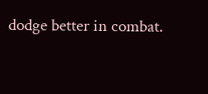dodge better in combat.